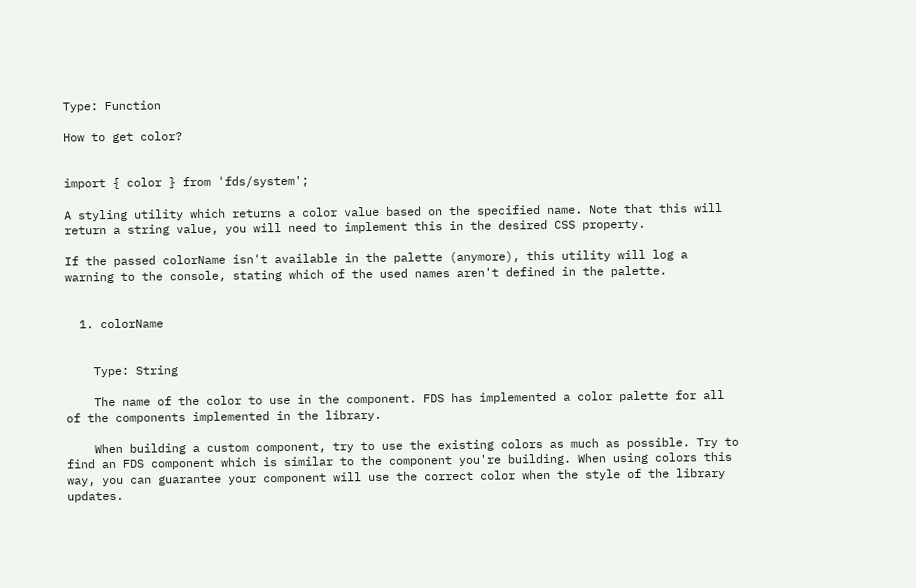Type: Function

How to get color?


import { color } from 'fds/system';

A styling utility which returns a color value based on the specified name. Note that this will return a string value, you will need to implement this in the desired CSS property.

If the passed colorName isn't available in the palette (anymore), this utility will log a warning to the console, stating which of the used names aren't defined in the palette.


  1. colorName


    Type: String

    The name of the color to use in the component. FDS has implemented a color palette for all of the components implemented in the library.

    When building a custom component, try to use the existing colors as much as possible. Try to find an FDS component which is similar to the component you're building. When using colors this way, you can guarantee your component will use the correct color when the style of the library updates.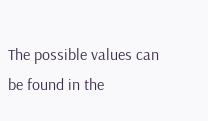The possible values can be found in the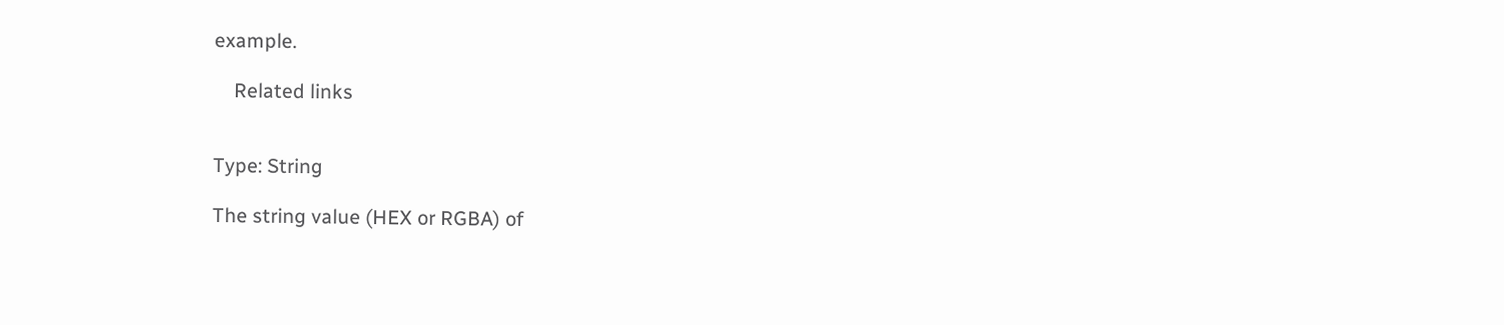example.

    Related links


Type: String

The string value (HEX or RGBA) of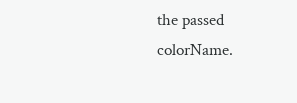the passed colorName.